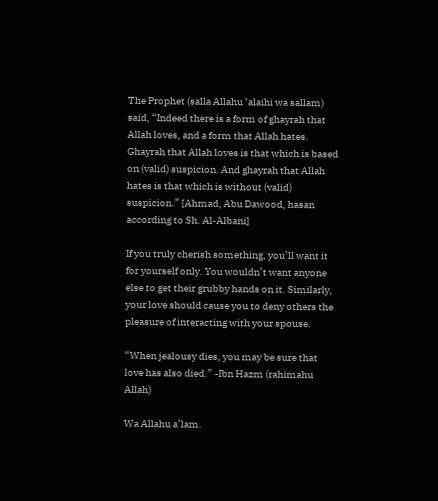The Prophet (salla Allahu ‘alaihi wa sallam) said, “Indeed there is a form of ghayrah that Allah loves, and a form that Allah hates. Ghayrah that Allah loves is that which is based on (valid) suspicion. And ghayrah that Allah hates is that which is without (valid) suspicion.” [Ahmad, Abu Dawood, hasan according to Sh. Al-Albani]

If you truly cherish something, you’ll want it for yourself only. You wouldn’t want anyone else to get their grubby hands on it. Similarly, your love should cause you to deny others the pleasure of interacting with your spouse.

“When jealousy dies, you may be sure that love has also died.” -Ibn Hazm (rahimahu Allah)

Wa Allahu a’lam.